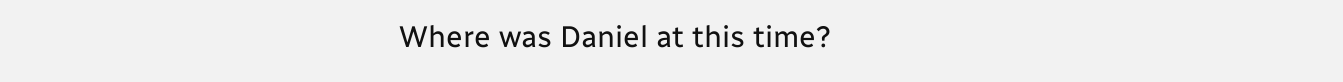Where was Daniel at this time?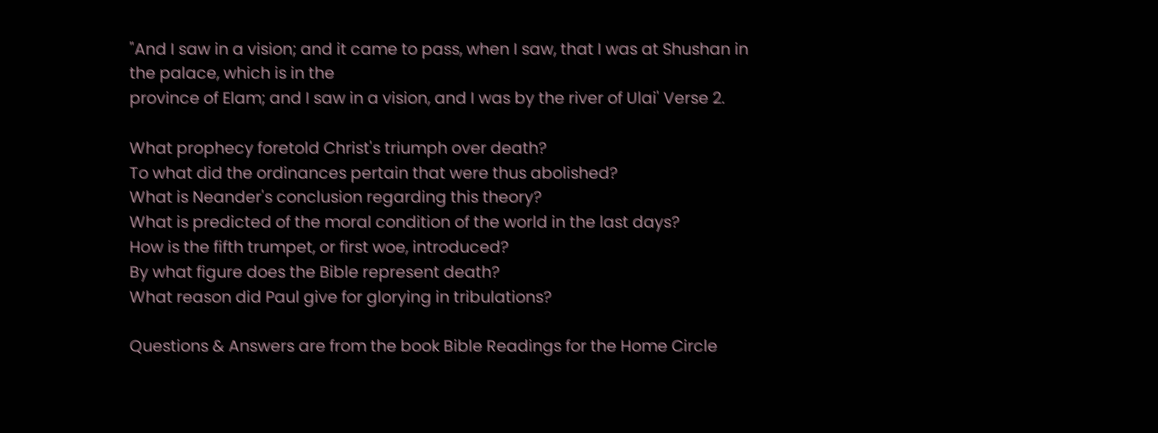"And I saw in a vision; and it came to pass, when I saw, that I was at Shushan in the palace, which is in the
province of Elam; and I saw in a vision, and I was by the river of Ulai' Verse 2.

What prophecy foretold Christ's triumph over death?
To what did the ordinances pertain that were thus abolished?
What is Neander's conclusion regarding this theory?
What is predicted of the moral condition of the world in the last days?
How is the fifth trumpet, or first woe, introduced?
By what figure does the Bible represent death?
What reason did Paul give for glorying in tribulations?

Questions & Answers are from the book Bible Readings for the Home Circle